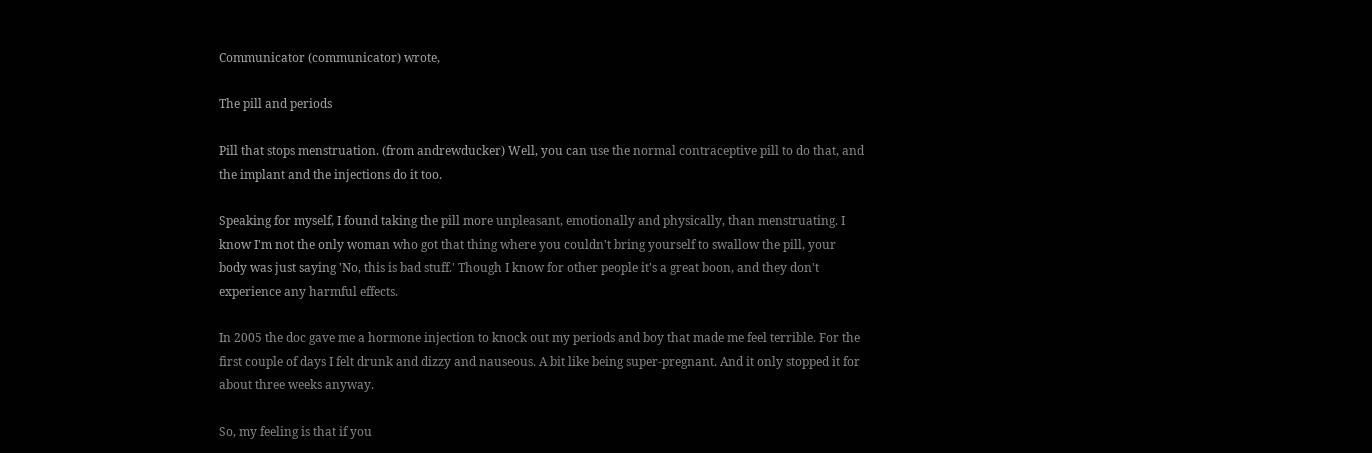Communicator (communicator) wrote,

The pill and periods

Pill that stops menstruation. (from andrewducker) Well, you can use the normal contraceptive pill to do that, and the implant and the injections do it too.

Speaking for myself, I found taking the pill more unpleasant, emotionally and physically, than menstruating. I know I'm not the only woman who got that thing where you couldn't bring yourself to swallow the pill, your body was just saying 'No, this is bad stuff.' Though I know for other people it's a great boon, and they don't experience any harmful effects.

In 2005 the doc gave me a hormone injection to knock out my periods and boy that made me feel terrible. For the first couple of days I felt drunk and dizzy and nauseous. A bit like being super-pregnant. And it only stopped it for about three weeks anyway.

So, my feeling is that if you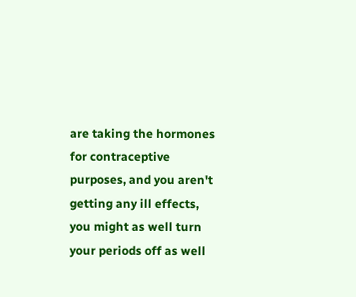are taking the hormones for contraceptive purposes, and you aren't getting any ill effects, you might as well turn your periods off as well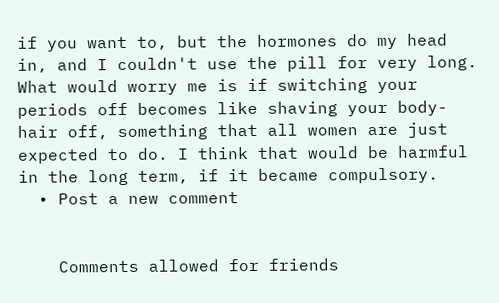if you want to, but the hormones do my head in, and I couldn't use the pill for very long. What would worry me is if switching your periods off becomes like shaving your body-hair off, something that all women are just expected to do. I think that would be harmful in the long term, if it became compulsory.
  • Post a new comment


    Comments allowed for friends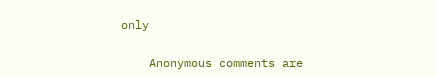only

    Anonymous comments are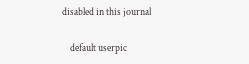disabled in this journal

    default userpic